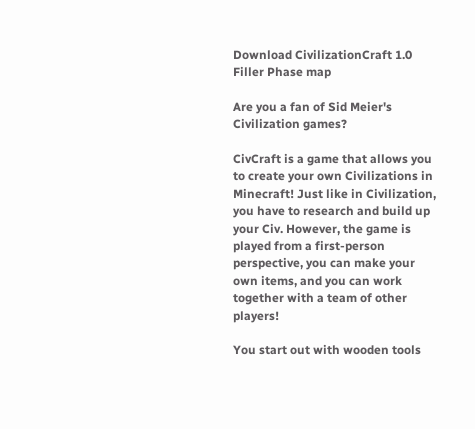Download CivilizationCraft 1.0 Filler Phase map

Are you a fan of Sid Meier's Civilization games?

CivCraft is a game that allows you to create your own Civilizations in Minecraft! Just like in Civilization, you have to research and build up your Civ. However, the game is played from a first-person perspective, you can make your own items, and you can work together with a team of other players!

You start out with wooden tools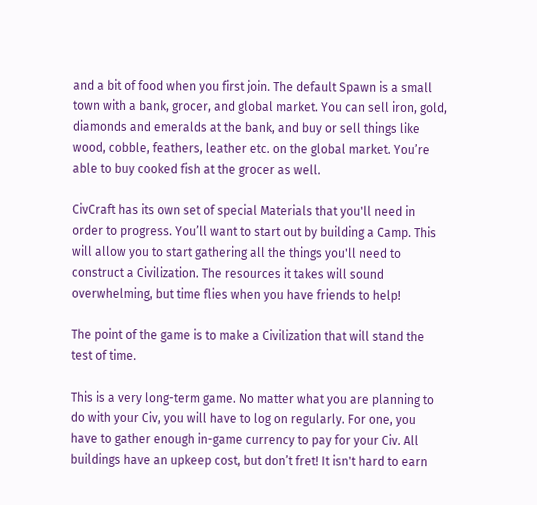and a bit of food when you first join. The default Spawn is a small town with a bank, grocer, and global market. You can sell iron, gold, diamonds and emeralds at the bank, and buy or sell things like wood, cobble, feathers, leather etc. on the global market. You’re able to buy cooked fish at the grocer as well.

CivCraft has its own set of special Materials that you'll need in order to progress. You’ll want to start out by building a Camp. This will allow you to start gathering all the things you'll need to construct a Civilization. The resources it takes will sound overwhelming, but time flies when you have friends to help!

The point of the game is to make a Civilization that will stand the test of time.

This is a very long-term game. No matter what you are planning to do with your Civ, you will have to log on regularly. For one, you have to gather enough in-game currency to pay for your Civ. All buildings have an upkeep cost, but don’t fret! It isn't hard to earn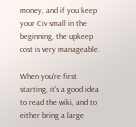money, and if you keep your Civ small in the beginning, the upkeep cost is very manageable.

When you’re first starting, it's a good idea to read the wiki, and to either bring a large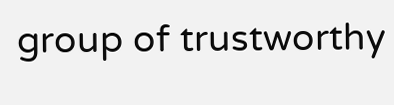group of trustworthy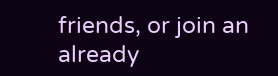friends, or join an already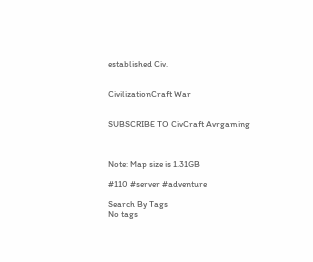established Civ.


CivilizationCraft War


SUBSCRIBE TO CivCraft Avrgaming



Note: Map size is 1.31GB

#110 #server #adventure

Search By Tags
No tags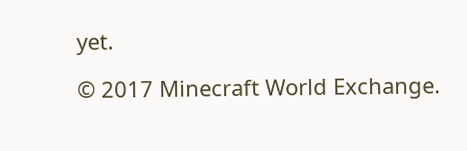yet.

© 2017 Minecraft World Exchange.